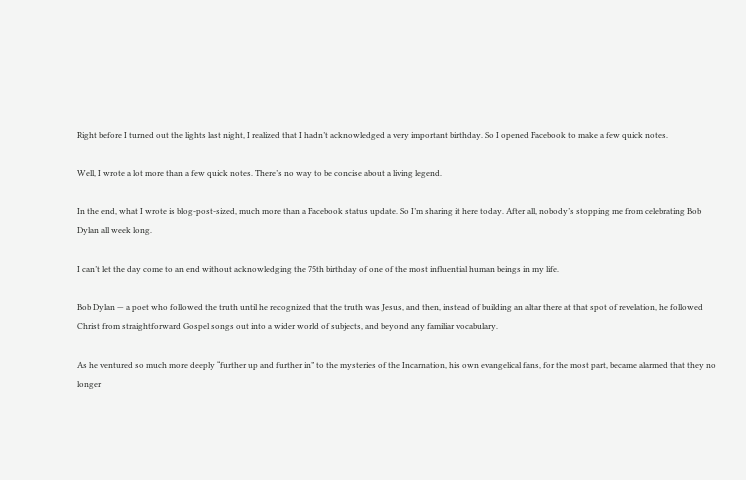Right before I turned out the lights last night, I realized that I hadn’t acknowledged a very important birthday. So I opened Facebook to make a few quick notes.

Well, I wrote a lot more than a few quick notes. There’s no way to be concise about a living legend.

In the end, what I wrote is blog-post-sized, much more than a Facebook status update. So I’m sharing it here today. After all, nobody’s stopping me from celebrating Bob Dylan all week long.

I can’t let the day come to an end without acknowledging the 75th birthday of one of the most influential human beings in my life.

Bob Dylan — a poet who followed the truth until he recognized that the truth was Jesus, and then, instead of building an altar there at that spot of revelation, he followed Christ from straightforward Gospel songs out into a wider world of subjects, and beyond any familiar vocabulary.

As he ventured so much more deeply “further up and further in” to the mysteries of the Incarnation, his own evangelical fans, for the most part, became alarmed that they no longer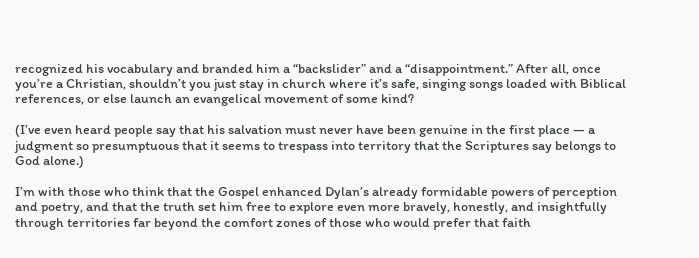recognized his vocabulary and branded him a “backslider” and a “disappointment.” After all, once you’re a Christian, shouldn’t you just stay in church where it’s safe, singing songs loaded with Biblical references, or else launch an evangelical movement of some kind?

(I’ve even heard people say that his salvation must never have been genuine in the first place — a judgment so presumptuous that it seems to trespass into territory that the Scriptures say belongs to God alone.)

I’m with those who think that the Gospel enhanced Dylan’s already formidable powers of perception and poetry, and that the truth set him free to explore even more bravely, honestly, and insightfully through territories far beyond the comfort zones of those who would prefer that faith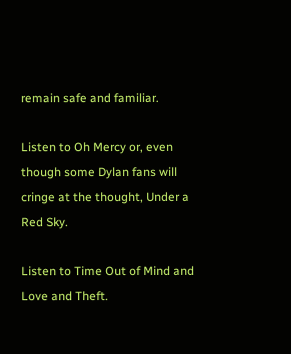remain safe and familiar.

Listen to Oh Mercy or, even though some Dylan fans will cringe at the thought, Under a Red Sky.

Listen to Time Out of Mind and Love and Theft.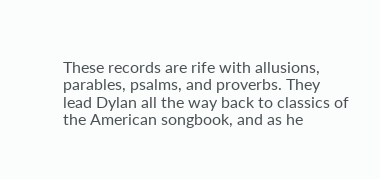These records are rife with allusions, parables, psalms, and proverbs. They lead Dylan all the way back to classics of the American songbook, and as he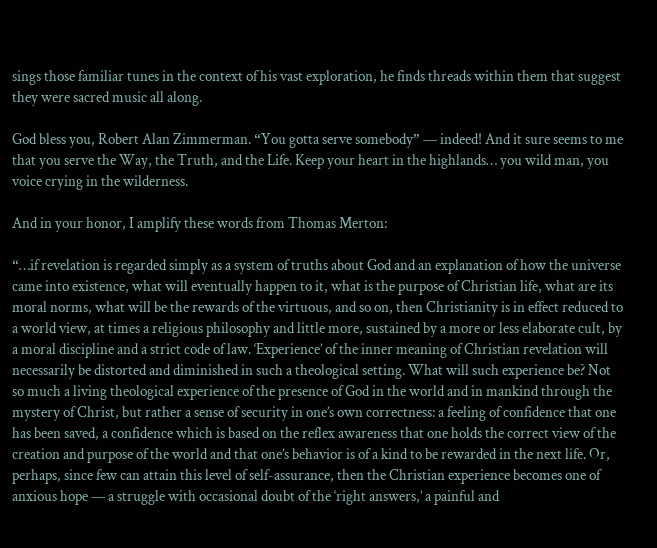sings those familiar tunes in the context of his vast exploration, he finds threads within them that suggest they were sacred music all along.

God bless you, Robert Alan Zimmerman. “You gotta serve somebody” — indeed! And it sure seems to me that you serve the Way, the Truth, and the Life. Keep your heart in the highlands… you wild man, you voice crying in the wilderness.

And in your honor, I amplify these words from Thomas Merton:

“…if revelation is regarded simply as a system of truths about God and an explanation of how the universe came into existence, what will eventually happen to it, what is the purpose of Christian life, what are its moral norms, what will be the rewards of the virtuous, and so on, then Christianity is in effect reduced to a world view, at times a religious philosophy and little more, sustained by a more or less elaborate cult, by a moral discipline and a strict code of law. ‘Experience’ of the inner meaning of Christian revelation will necessarily be distorted and diminished in such a theological setting. What will such experience be? Not so much a living theological experience of the presence of God in the world and in mankind through the mystery of Christ, but rather a sense of security in one’s own correctness: a feeling of confidence that one has been saved, a confidence which is based on the reflex awareness that one holds the correct view of the creation and purpose of the world and that one’s behavior is of a kind to be rewarded in the next life. Or, perhaps, since few can attain this level of self-assurance, then the Christian experience becomes one of anxious hope — a struggle with occasional doubt of the ‘right answers,’ a painful and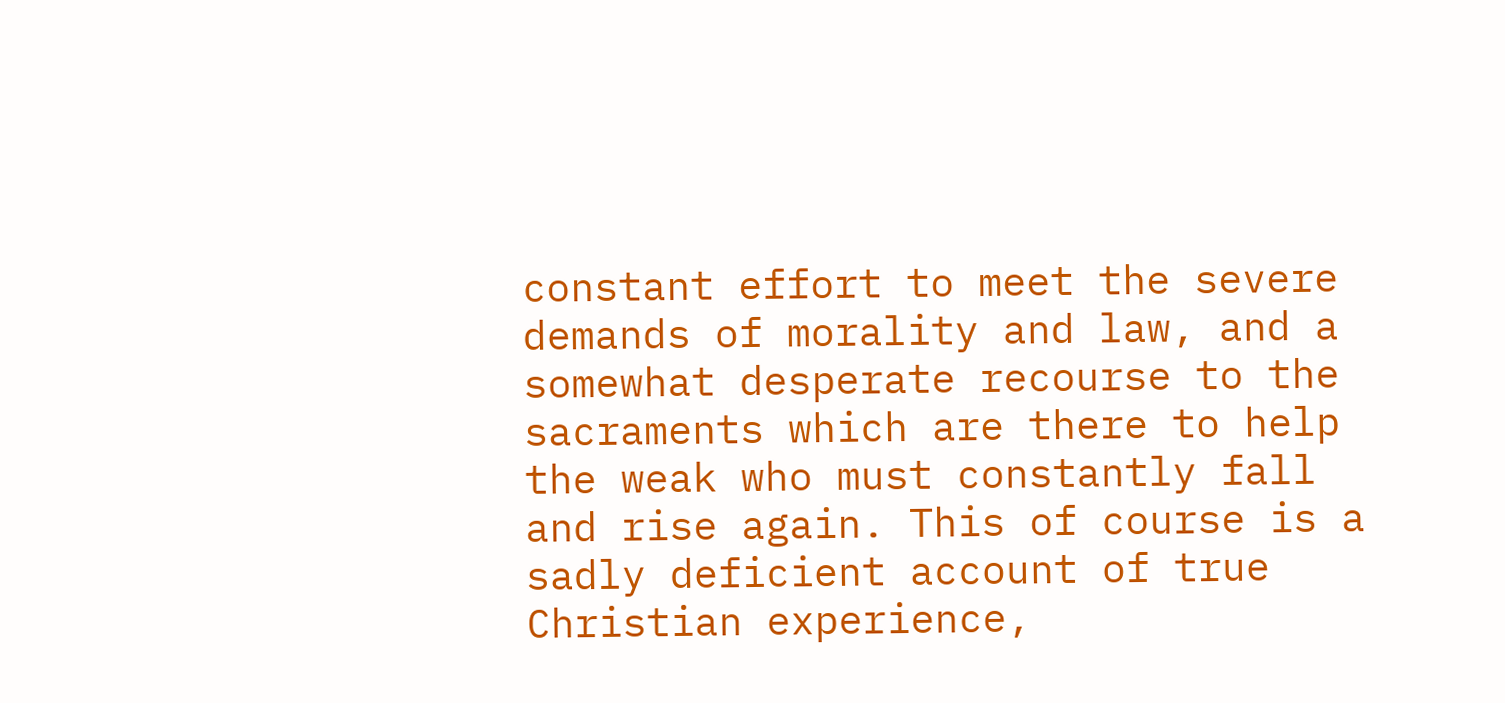constant effort to meet the severe demands of morality and law, and a somewhat desperate recourse to the sacraments which are there to help the weak who must constantly fall and rise again. This of course is a sadly deficient account of true Christian experience,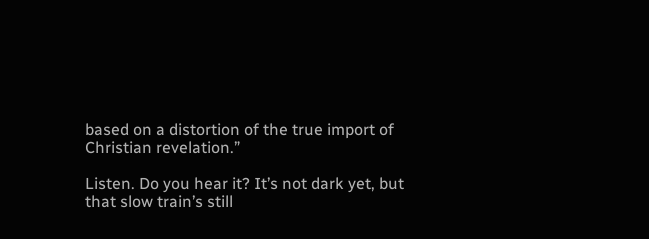based on a distortion of the true import of Christian revelation.”

Listen. Do you hear it? It’s not dark yet, but that slow train’s still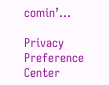comin’…

Privacy Preference Center